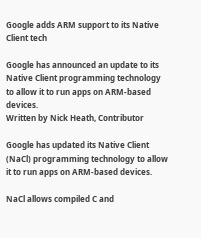Google adds ARM support to its Native Client tech

Google has announced an update to its Native Client programming technology to allow it to run apps on ARM-based devices.
Written by Nick Heath, Contributor

Google has updated its Native Client (NaCl) programming technology to allow it to run apps on ARM-based devices.

NaCl allows compiled C and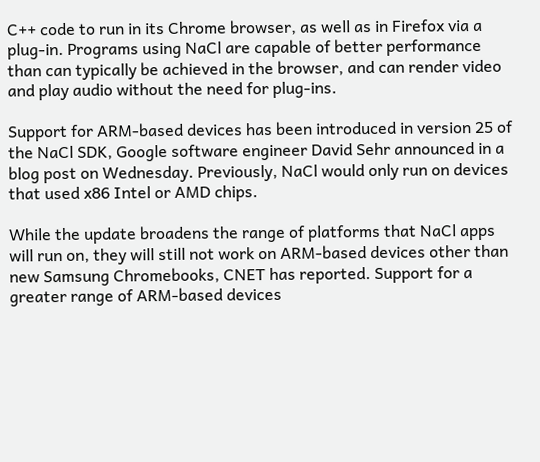C++ code to run in its Chrome browser, as well as in Firefox via a plug-in. Programs using NaCl are capable of better performance than can typically be achieved in the browser, and can render video and play audio without the need for plug-ins.

Support for ARM-based devices has been introduced in version 25 of the NaCl SDK, Google software engineer David Sehr announced in a blog post on Wednesday. Previously, NaCl would only run on devices that used x86 Intel or AMD chips.

While the update broadens the range of platforms that NaCl apps will run on, they will still not work on ARM-based devices other than new Samsung Chromebooks, CNET has reported. Support for a greater range of ARM-based devices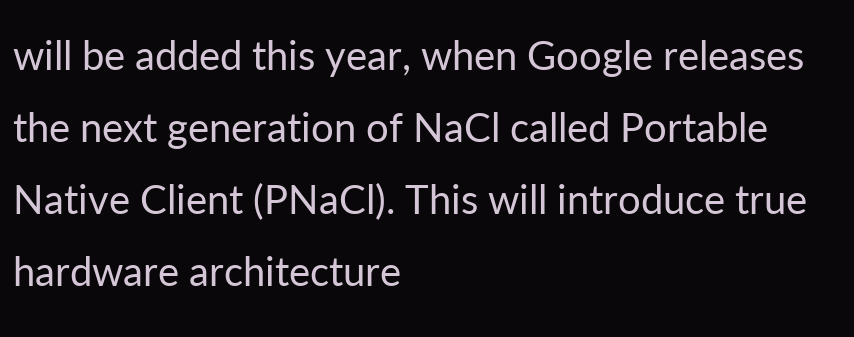will be added this year, when Google releases the next generation of NaCl called Portable Native Client (PNaCl). This will introduce true hardware architecture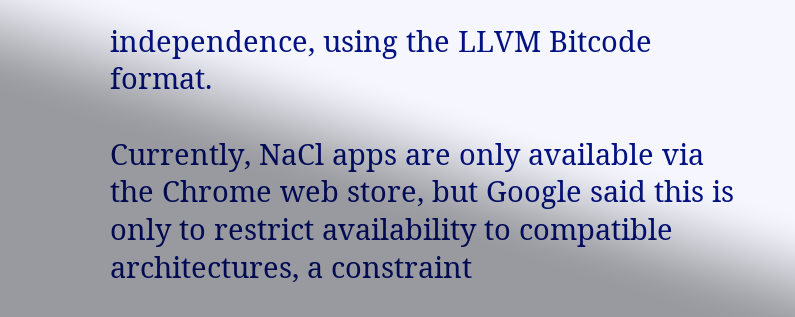independence, using the LLVM Bitcode format.

Currently, NaCl apps are only available via the Chrome web store, but Google said this is only to restrict availability to compatible architectures, a constraint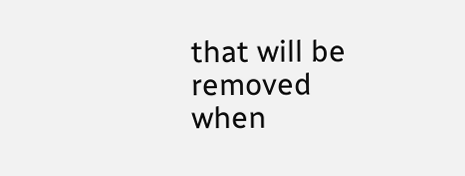that will be removed when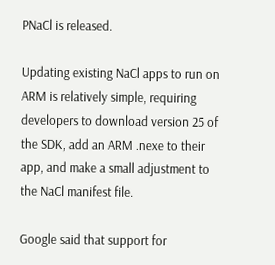PNaCl is released.

Updating existing NaCl apps to run on ARM is relatively simple, requiring developers to download version 25 of the SDK, add an ARM .nexe to their app, and make a small adjustment to the NaCl manifest file.

Google said that support for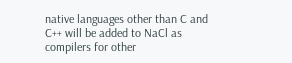native languages other than C and C++ will be added to NaCl as compilers for other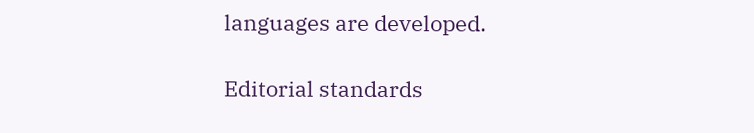languages are developed.

Editorial standards